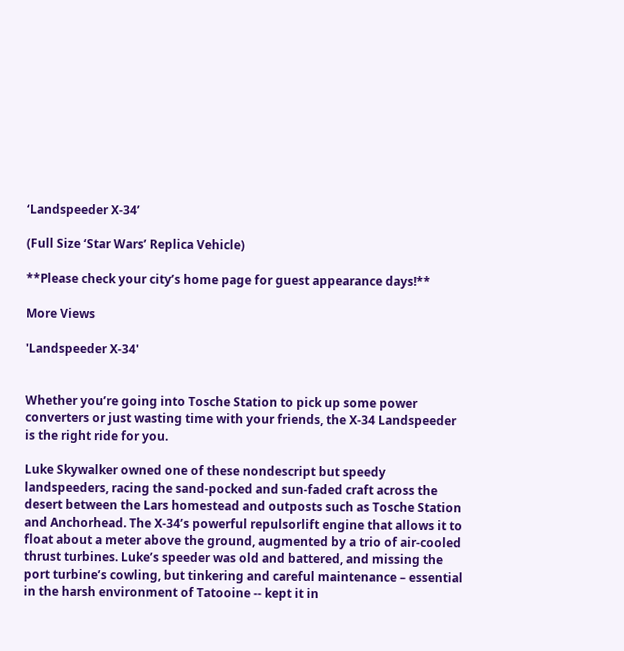‘Landspeeder X-34’

(Full Size ‘Star Wars’ Replica Vehicle)

**Please check your city’s home page for guest appearance days!**

More Views

'Landspeeder X-34'


Whether you’re going into Tosche Station to pick up some power converters or just wasting time with your friends, the X-34 Landspeeder is the right ride for you.

Luke Skywalker owned one of these nondescript but speedy landspeeders, racing the sand-pocked and sun-faded craft across the desert between the Lars homestead and outposts such as Tosche Station and Anchorhead. The X-34’s powerful repulsorlift engine that allows it to float about a meter above the ground, augmented by a trio of air-cooled thrust turbines. Luke’s speeder was old and battered, and missing the port turbine’s cowling, but tinkering and careful maintenance – essential in the harsh environment of Tatooine -- kept it in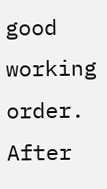good working order. After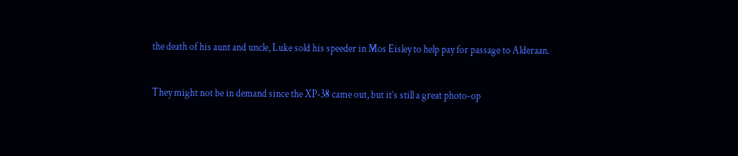the death of his aunt and uncle, Luke sold his speeder in Mos Eisley to help pay for passage to Alderaan.

They might not be in demand since the XP-38 came out, but it’s still a great photo-op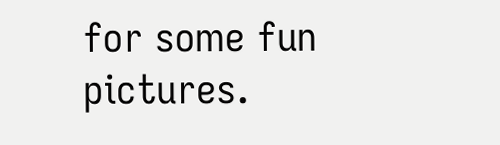for some fun pictures.